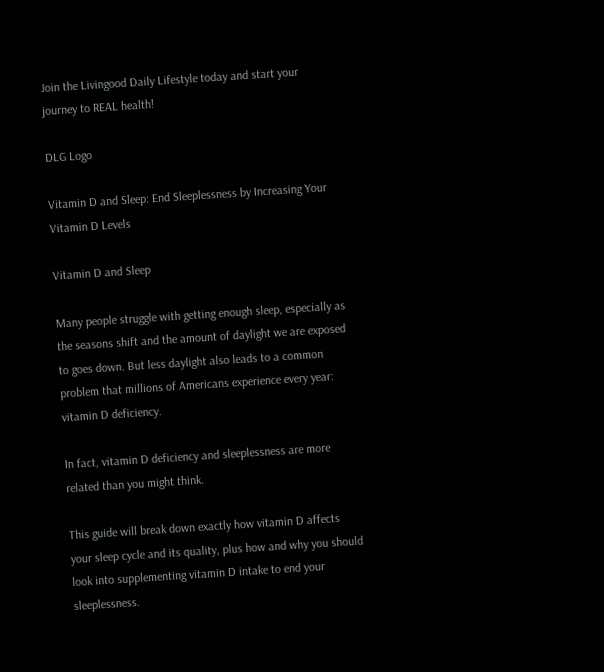Join the Livingood Daily Lifestyle today and start your journey to REAL health!

DLG Logo

Vitamin D and Sleep: End Sleeplessness by Increasing Your Vitamin D Levels

Vitamin D and Sleep

Many people struggle with getting enough sleep, especially as the seasons shift and the amount of daylight we are exposed to goes down. But less daylight also leads to a common problem that millions of Americans experience every year: vitamin D deficiency.

In fact, vitamin D deficiency and sleeplessness are more related than you might think.

This guide will break down exactly how vitamin D affects your sleep cycle and its quality, plus how and why you should look into supplementing vitamin D intake to end your sleeplessness.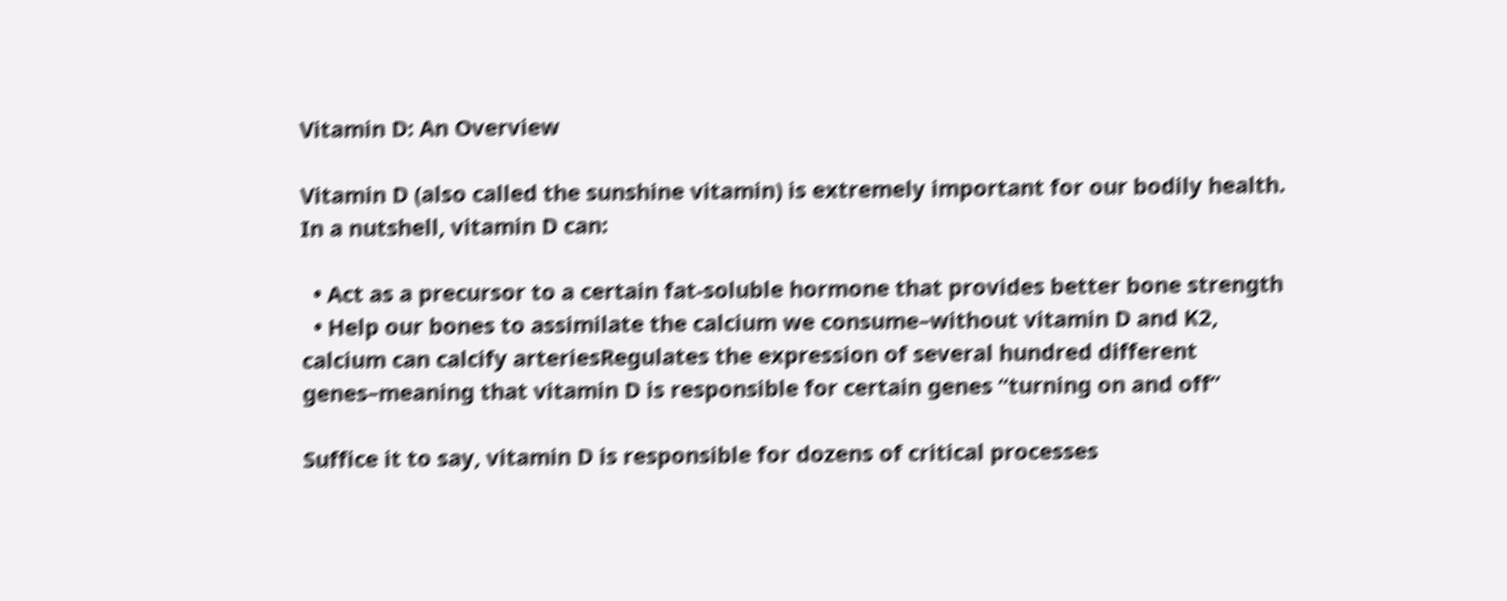Vitamin D: An Overview

Vitamin D (also called the sunshine vitamin) is extremely important for our bodily health. In a nutshell, vitamin D can:

  • Act as a precursor to a certain fat-soluble hormone that provides better bone strength
  • Help our bones to assimilate the calcium we consume–without vitamin D and K2, calcium can calcify arteriesRegulates the expression of several hundred different genes–meaning that vitamin D is responsible for certain genes “turning on and off”

Suffice it to say, vitamin D is responsible for dozens of critical processes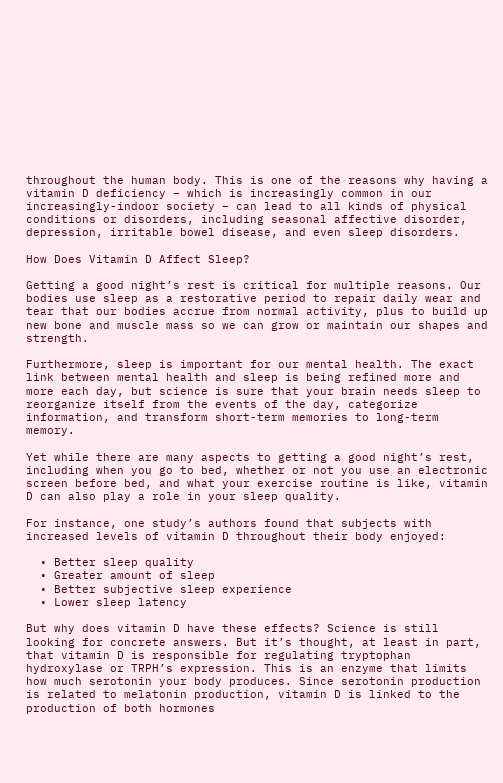throughout the human body. This is one of the reasons why having a vitamin D deficiency – which is increasingly common in our increasingly-indoor society – can lead to all kinds of physical conditions or disorders, including seasonal affective disorder, depression, irritable bowel disease, and even sleep disorders.

How Does Vitamin D Affect Sleep?

Getting a good night’s rest is critical for multiple reasons. Our bodies use sleep as a restorative period to repair daily wear and tear that our bodies accrue from normal activity, plus to build up new bone and muscle mass so we can grow or maintain our shapes and strength.

Furthermore, sleep is important for our mental health. The exact link between mental health and sleep is being refined more and more each day, but science is sure that your brain needs sleep to reorganize itself from the events of the day, categorize information, and transform short-term memories to long-term memory.

Yet while there are many aspects to getting a good night’s rest, including when you go to bed, whether or not you use an electronic screen before bed, and what your exercise routine is like, vitamin D can also play a role in your sleep quality.

For instance, one study’s authors found that subjects with increased levels of vitamin D throughout their body enjoyed:

  • Better sleep quality
  • Greater amount of sleep
  • Better subjective sleep experience
  • Lower sleep latency

But why does vitamin D have these effects? Science is still looking for concrete answers. But it’s thought, at least in part, that vitamin D is responsible for regulating tryptophan hydroxylase or TRPH’s expression. This is an enzyme that limits how much serotonin your body produces. Since serotonin production is related to melatonin production, vitamin D is linked to the production of both hormones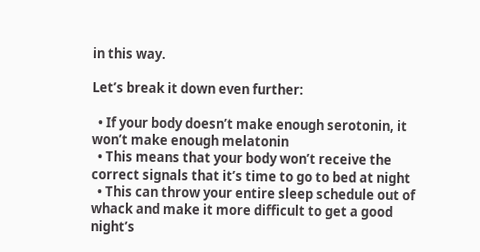in this way.

Let’s break it down even further:

  • If your body doesn’t make enough serotonin, it won’t make enough melatonin
  • This means that your body won’t receive the correct signals that it’s time to go to bed at night
  • This can throw your entire sleep schedule out of whack and make it more difficult to get a good night’s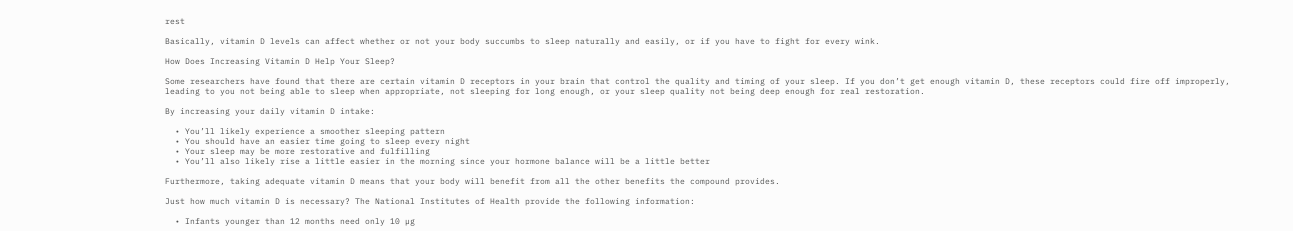rest

Basically, vitamin D levels can affect whether or not your body succumbs to sleep naturally and easily, or if you have to fight for every wink.

How Does Increasing Vitamin D Help Your Sleep?

Some researchers have found that there are certain vitamin D receptors in your brain that control the quality and timing of your sleep. If you don’t get enough vitamin D, these receptors could fire off improperly, leading to you not being able to sleep when appropriate, not sleeping for long enough, or your sleep quality not being deep enough for real restoration.

By increasing your daily vitamin D intake:

  • You’ll likely experience a smoother sleeping pattern
  • You should have an easier time going to sleep every night
  • Your sleep may be more restorative and fulfilling
  • You’ll also likely rise a little easier in the morning since your hormone balance will be a little better

Furthermore, taking adequate vitamin D means that your body will benefit from all the other benefits the compound provides.

Just how much vitamin D is necessary? The National Institutes of Health provide the following information:

  • Infants younger than 12 months need only 10 µg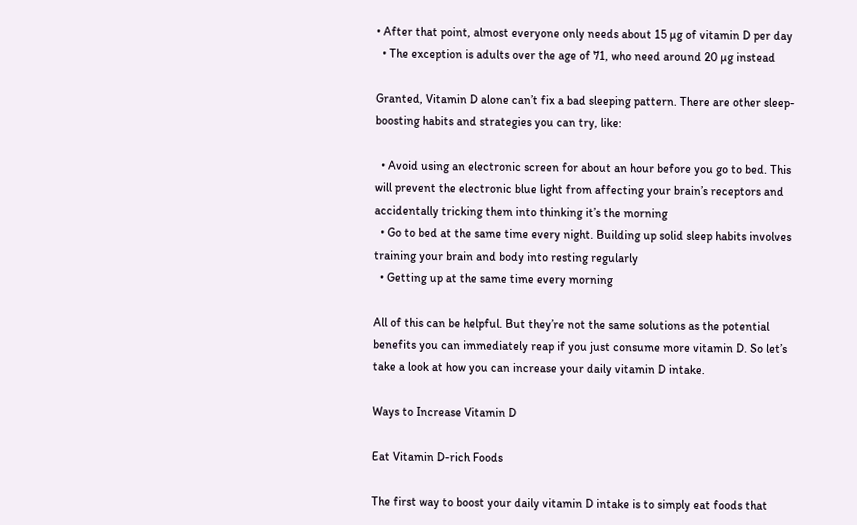• After that point, almost everyone only needs about 15 µg of vitamin D per day
  • The exception is adults over the age of 71, who need around 20 µg instead

Granted, Vitamin D alone can’t fix a bad sleeping pattern. There are other sleep-boosting habits and strategies you can try, like:

  • Avoid using an electronic screen for about an hour before you go to bed. This will prevent the electronic blue light from affecting your brain’s receptors and accidentally tricking them into thinking it’s the morning
  • Go to bed at the same time every night. Building up solid sleep habits involves training your brain and body into resting regularly
  • Getting up at the same time every morning

All of this can be helpful. But they’re not the same solutions as the potential benefits you can immediately reap if you just consume more vitamin D. So let’s take a look at how you can increase your daily vitamin D intake.

Ways to Increase Vitamin D

Eat Vitamin D-rich Foods

The first way to boost your daily vitamin D intake is to simply eat foods that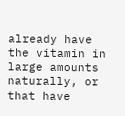already have the vitamin in large amounts naturally, or that have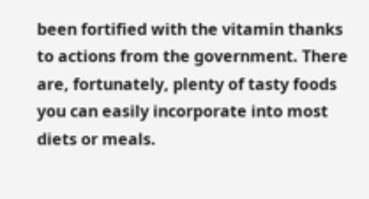been fortified with the vitamin thanks to actions from the government. There are, fortunately, plenty of tasty foods you can easily incorporate into most diets or meals.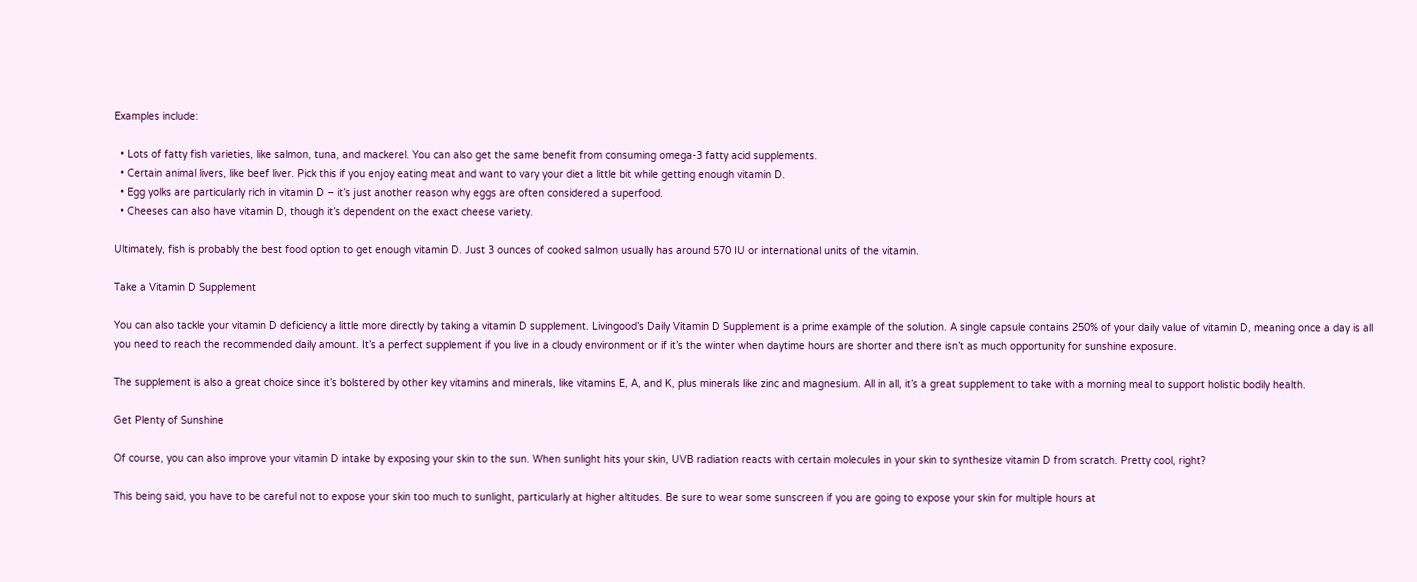Examples include:

  • Lots of fatty fish varieties, like salmon, tuna, and mackerel. You can also get the same benefit from consuming omega-3 fatty acid supplements.
  • Certain animal livers, like beef liver. Pick this if you enjoy eating meat and want to vary your diet a little bit while getting enough vitamin D.
  • Egg yolks are particularly rich in vitamin D – it’s just another reason why eggs are often considered a superfood.
  • Cheeses can also have vitamin D, though it’s dependent on the exact cheese variety.

Ultimately, fish is probably the best food option to get enough vitamin D. Just 3 ounces of cooked salmon usually has around 570 IU or international units of the vitamin.

Take a Vitamin D Supplement

You can also tackle your vitamin D deficiency a little more directly by taking a vitamin D supplement. Livingood’s Daily Vitamin D Supplement is a prime example of the solution. A single capsule contains 250% of your daily value of vitamin D, meaning once a day is all you need to reach the recommended daily amount. It’s a perfect supplement if you live in a cloudy environment or if it’s the winter when daytime hours are shorter and there isn’t as much opportunity for sunshine exposure.

The supplement is also a great choice since it’s bolstered by other key vitamins and minerals, like vitamins E, A, and K, plus minerals like zinc and magnesium. All in all, it’s a great supplement to take with a morning meal to support holistic bodily health.

Get Plenty of Sunshine

Of course, you can also improve your vitamin D intake by exposing your skin to the sun. When sunlight hits your skin, UVB radiation reacts with certain molecules in your skin to synthesize vitamin D from scratch. Pretty cool, right?

This being said, you have to be careful not to expose your skin too much to sunlight, particularly at higher altitudes. Be sure to wear some sunscreen if you are going to expose your skin for multiple hours at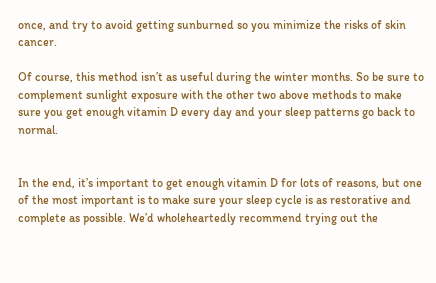once, and try to avoid getting sunburned so you minimize the risks of skin cancer.

Of course, this method isn’t as useful during the winter months. So be sure to complement sunlight exposure with the other two above methods to make sure you get enough vitamin D every day and your sleep patterns go back to normal.


In the end, it’s important to get enough vitamin D for lots of reasons, but one of the most important is to make sure your sleep cycle is as restorative and complete as possible. We’d wholeheartedly recommend trying out the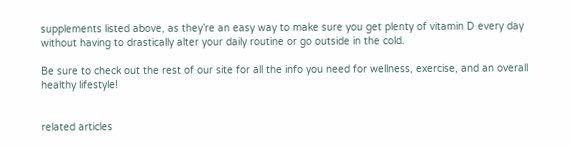supplements listed above, as they’re an easy way to make sure you get plenty of vitamin D every day without having to drastically alter your daily routine or go outside in the cold.

Be sure to check out the rest of our site for all the info you need for wellness, exercise, and an overall healthy lifestyle!


related articles